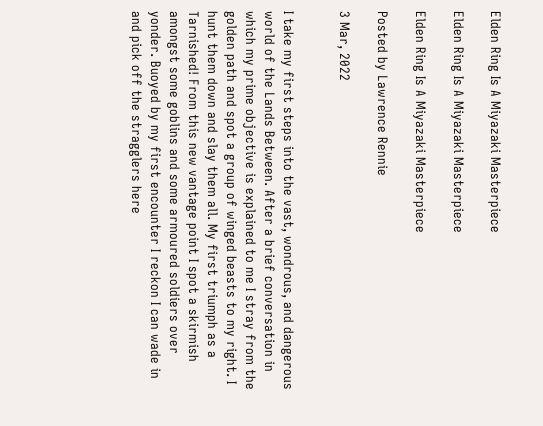Elden Ring Is A Miyazaki Masterpiece

Elden Ring Is A Miyazaki Masterpiece

Elden Ring Is A Miyazaki Masterpiece

Posted by Lawrence Rennie

3 Mar, 2022


I take my first steps into the vast, wondrous, and dangerous world of the Lands Between. After a brief conversation in which my prime objective is explained to me I stray from the golden path and spot a group of winged beasts to my right. I hunt them down and slay them all. My first triumph as a Tarnished! From this new vantage point I spot a skirmish amongst some goblins and some armoured soldiers over yonder. Buoyed by my first encounter I reckon I can wade in and pick off the stragglers here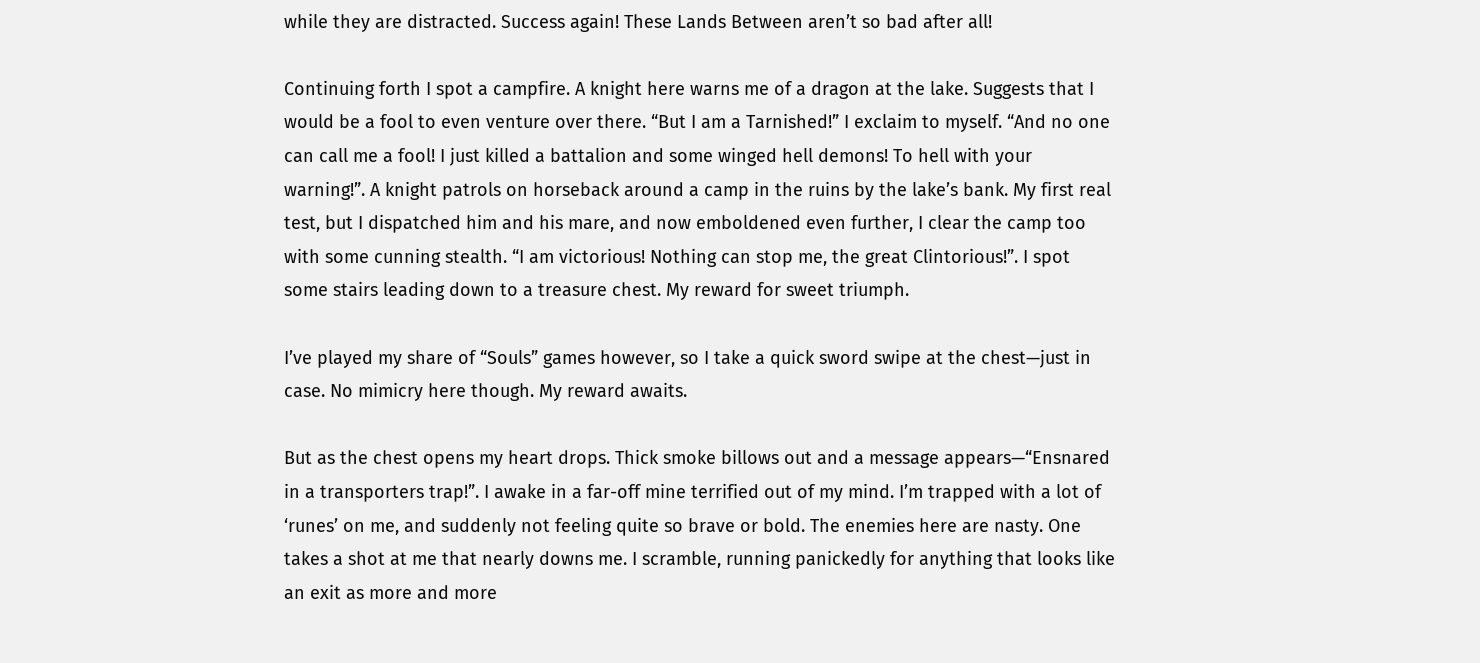while they are distracted. Success again! These Lands Between aren’t so bad after all!

Continuing forth I spot a campfire. A knight here warns me of a dragon at the lake. Suggests that I would be a fool to even venture over there. “But I am a Tarnished!” I exclaim to myself. “And no one can call me a fool! I just killed a battalion and some winged hell demons! To hell with your warning!”. A knight patrols on horseback around a camp in the ruins by the lake’s bank. My first real test, but I dispatched him and his mare, and now emboldened even further, I clear the camp too with some cunning stealth. “I am victorious! Nothing can stop me, the great Clintorious!”. I spot some stairs leading down to a treasure chest. My reward for sweet triumph.

I’ve played my share of “Souls” games however, so I take a quick sword swipe at the chest—just in case. No mimicry here though. My reward awaits.

But as the chest opens my heart drops. Thick smoke billows out and a message appears—“Ensnared in a transporters trap!”. I awake in a far-off mine terrified out of my mind. I’m trapped with a lot of ‘runes’ on me, and suddenly not feeling quite so brave or bold. The enemies here are nasty. One takes a shot at me that nearly downs me. I scramble, running panickedly for anything that looks like an exit as more and more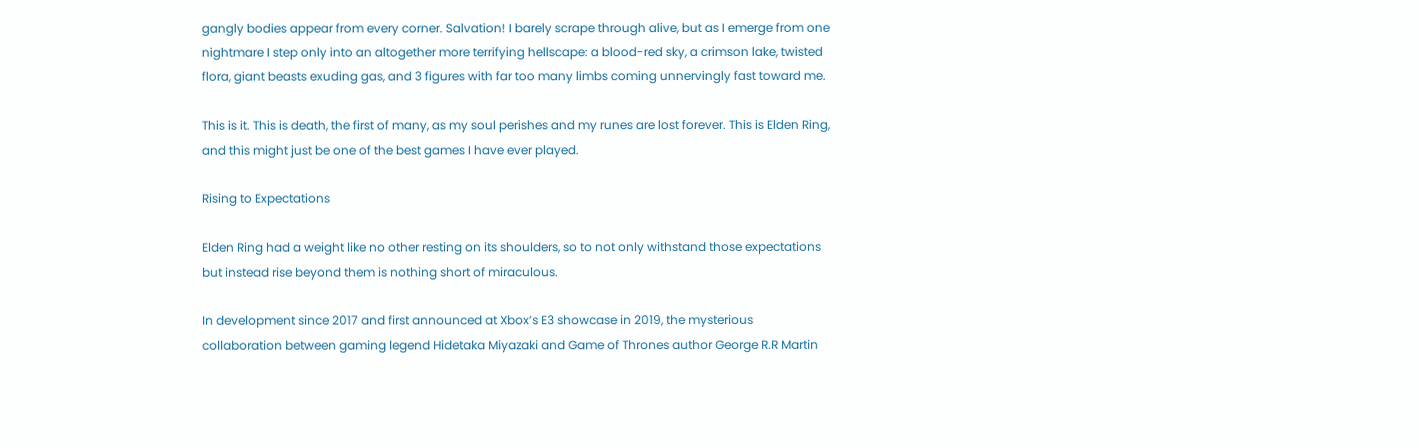gangly bodies appear from every corner. Salvation! I barely scrape through alive, but as I emerge from one nightmare I step only into an altogether more terrifying hellscape: a blood-red sky, a crimson lake, twisted flora, giant beasts exuding gas, and 3 figures with far too many limbs coming unnervingly fast toward me.

This is it. This is death, the first of many, as my soul perishes and my runes are lost forever. This is Elden Ring, and this might just be one of the best games I have ever played.

Rising to Expectations

Elden Ring had a weight like no other resting on its shoulders, so to not only withstand those expectations but instead rise beyond them is nothing short of miraculous.

In development since 2017 and first announced at Xbox’s E3 showcase in 2019, the mysterious collaboration between gaming legend Hidetaka Miyazaki and Game of Thrones author George R.R Martin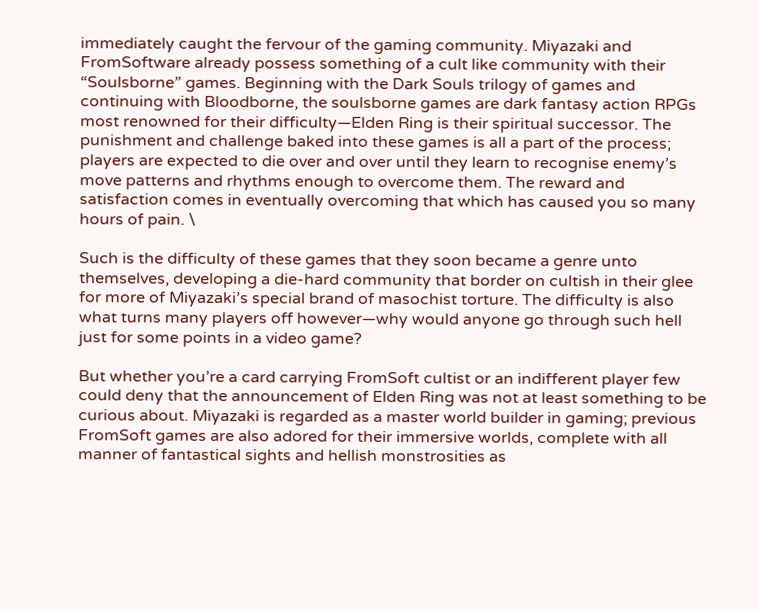immediately caught the fervour of the gaming community. Miyazaki and FromSoftware already possess something of a cult like community with their “Soulsborne” games. Beginning with the Dark Souls trilogy of games and continuing with Bloodborne, the soulsborne games are dark fantasy action RPGs most renowned for their difficulty—Elden Ring is their spiritual successor. The punishment and challenge baked into these games is all a part of the process; players are expected to die over and over until they learn to recognise enemy’s move patterns and rhythms enough to overcome them. The reward and satisfaction comes in eventually overcoming that which has caused you so many hours of pain. \

Such is the difficulty of these games that they soon became a genre unto themselves, developing a die-hard community that border on cultish in their glee for more of Miyazaki’s special brand of masochist torture. The difficulty is also what turns many players off however—why would anyone go through such hell just for some points in a video game?

But whether you’re a card carrying FromSoft cultist or an indifferent player few could deny that the announcement of Elden Ring was not at least something to be curious about. Miyazaki is regarded as a master world builder in gaming; previous FromSoft games are also adored for their immersive worlds, complete with all manner of fantastical sights and hellish monstrosities as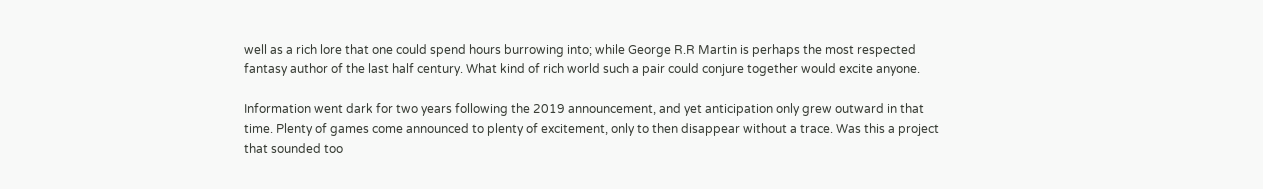well as a rich lore that one could spend hours burrowing into; while George R.R Martin is perhaps the most respected fantasy author of the last half century. What kind of rich world such a pair could conjure together would excite anyone.

Information went dark for two years following the 2019 announcement, and yet anticipation only grew outward in that time. Plenty of games come announced to plenty of excitement, only to then disappear without a trace. Was this a project that sounded too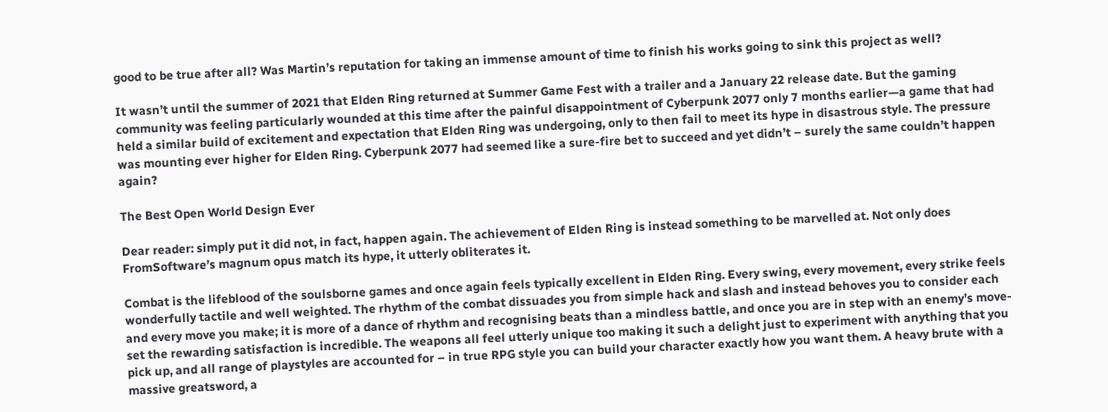good to be true after all? Was Martin’s reputation for taking an immense amount of time to finish his works going to sink this project as well?

It wasn’t until the summer of 2021 that Elden Ring returned at Summer Game Fest with a trailer and a January 22 release date. But the gaming community was feeling particularly wounded at this time after the painful disappointment of Cyberpunk 2077 only 7 months earlier—a game that had held a similar build of excitement and expectation that Elden Ring was undergoing, only to then fail to meet its hype in disastrous style. The pressure was mounting ever higher for Elden Ring. Cyberpunk 2077 had seemed like a sure-fire bet to succeed and yet didn’t – surely the same couldn’t happen again?

The Best Open World Design Ever

Dear reader: simply put it did not, in fact, happen again. The achievement of Elden Ring is instead something to be marvelled at. Not only does FromSoftware’s magnum opus match its hype, it utterly obliterates it.

Combat is the lifeblood of the soulsborne games and once again feels typically excellent in Elden Ring. Every swing, every movement, every strike feels wonderfully tactile and well weighted. The rhythm of the combat dissuades you from simple hack and slash and instead behoves you to consider each and every move you make; it is more of a dance of rhythm and recognising beats than a mindless battle, and once you are in step with an enemy’s move-set the rewarding satisfaction is incredible. The weapons all feel utterly unique too making it such a delight just to experiment with anything that you pick up, and all range of playstyles are accounted for – in true RPG style you can build your character exactly how you want them. A heavy brute with a massive greatsword, a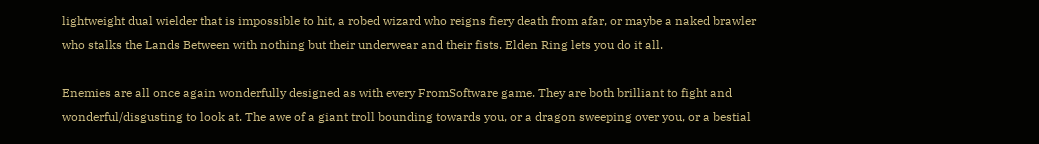lightweight dual wielder that is impossible to hit, a robed wizard who reigns fiery death from afar, or maybe a naked brawler who stalks the Lands Between with nothing but their underwear and their fists. Elden Ring lets you do it all.

Enemies are all once again wonderfully designed as with every FromSoftware game. They are both brilliant to fight and wonderful/disgusting to look at. The awe of a giant troll bounding towards you, or a dragon sweeping over you, or a bestial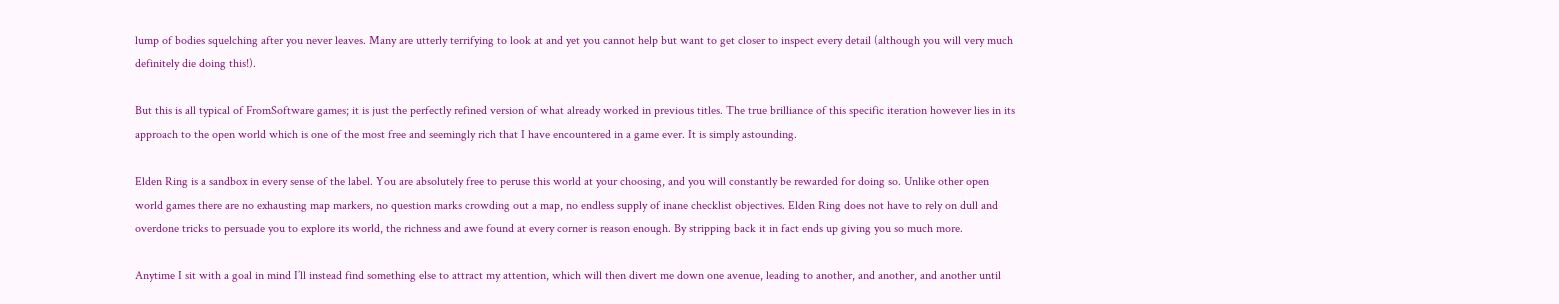lump of bodies squelching after you never leaves. Many are utterly terrifying to look at and yet you cannot help but want to get closer to inspect every detail (although you will very much definitely die doing this!).

But this is all typical of FromSoftware games; it is just the perfectly refined version of what already worked in previous titles. The true brilliance of this specific iteration however lies in its approach to the open world which is one of the most free and seemingly rich that I have encountered in a game ever. It is simply astounding.

Elden Ring is a sandbox in every sense of the label. You are absolutely free to peruse this world at your choosing, and you will constantly be rewarded for doing so. Unlike other open world games there are no exhausting map markers, no question marks crowding out a map, no endless supply of inane checklist objectives. Elden Ring does not have to rely on dull and overdone tricks to persuade you to explore its world, the richness and awe found at every corner is reason enough. By stripping back it in fact ends up giving you so much more.

Anytime I sit with a goal in mind I’ll instead find something else to attract my attention, which will then divert me down one avenue, leading to another, and another, and another until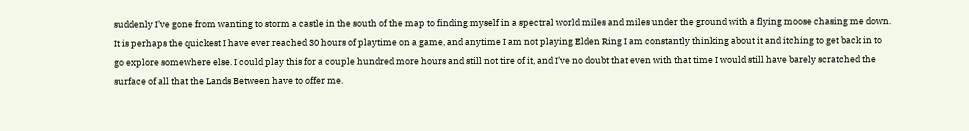suddenly I’ve gone from wanting to storm a castle in the south of the map to finding myself in a spectral world miles and miles under the ground with a flying moose chasing me down. It is perhaps the quickest I have ever reached 30 hours of playtime on a game, and anytime I am not playing Elden Ring I am constantly thinking about it and itching to get back in to go explore somewhere else. I could play this for a couple hundred more hours and still not tire of it, and I’ve no doubt that even with that time I would still have barely scratched the surface of all that the Lands Between have to offer me.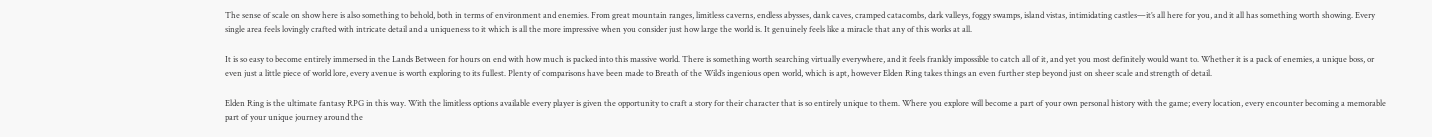The sense of scale on show here is also something to behold, both in terms of environment and enemies. From great mountain ranges, limitless caverns, endless abysses, dank caves, cramped catacombs, dark valleys, foggy swamps, island vistas, intimidating castles—it’s all here for you, and it all has something worth showing. Every single area feels lovingly crafted with intricate detail and a uniqueness to it which is all the more impressive when you consider just how large the world is. It genuinely feels like a miracle that any of this works at all.

It is so easy to become entirely immersed in the Lands Between for hours on end with how much is packed into this massive world. There is something worth searching virtually everywhere, and it feels frankly impossible to catch all of it, and yet you most definitely would want to. Whether it is a pack of enemies, a unique boss, or even just a little piece of world lore, every avenue is worth exploring to its fullest. Plenty of comparisons have been made to Breath of the Wild’s ingenious open world, which is apt, however Elden Ring takes things an even further step beyond just on sheer scale and strength of detail.

Elden Ring is the ultimate fantasy RPG in this way. With the limitless options available every player is given the opportunity to craft a story for their character that is so entirely unique to them. Where you explore will become a part of your own personal history with the game; every location, every encounter becoming a memorable part of your unique journey around the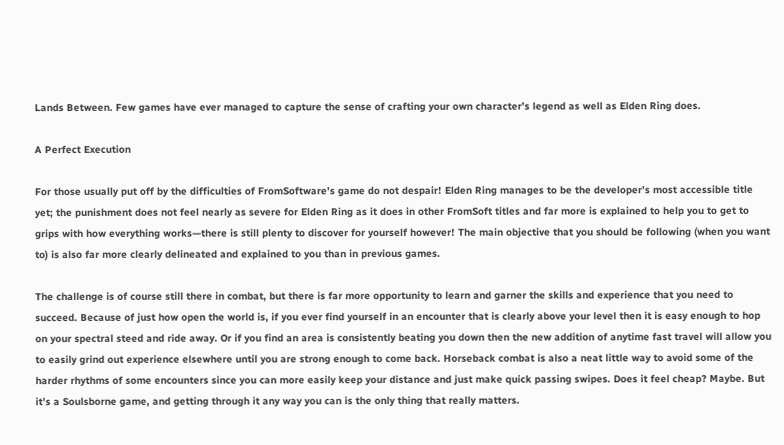Lands Between. Few games have ever managed to capture the sense of crafting your own character’s legend as well as Elden Ring does.

A Perfect Execution

For those usually put off by the difficulties of FromSoftware’s game do not despair! Elden Ring manages to be the developer’s most accessible title yet; the punishment does not feel nearly as severe for Elden Ring as it does in other FromSoft titles and far more is explained to help you to get to grips with how everything works—there is still plenty to discover for yourself however! The main objective that you should be following (when you want to) is also far more clearly delineated and explained to you than in previous games.

The challenge is of course still there in combat, but there is far more opportunity to learn and garner the skills and experience that you need to succeed. Because of just how open the world is, if you ever find yourself in an encounter that is clearly above your level then it is easy enough to hop on your spectral steed and ride away. Or if you find an area is consistently beating you down then the new addition of anytime fast travel will allow you to easily grind out experience elsewhere until you are strong enough to come back. Horseback combat is also a neat little way to avoid some of the harder rhythms of some encounters since you can more easily keep your distance and just make quick passing swipes. Does it feel cheap? Maybe. But it’s a Soulsborne game, and getting through it any way you can is the only thing that really matters.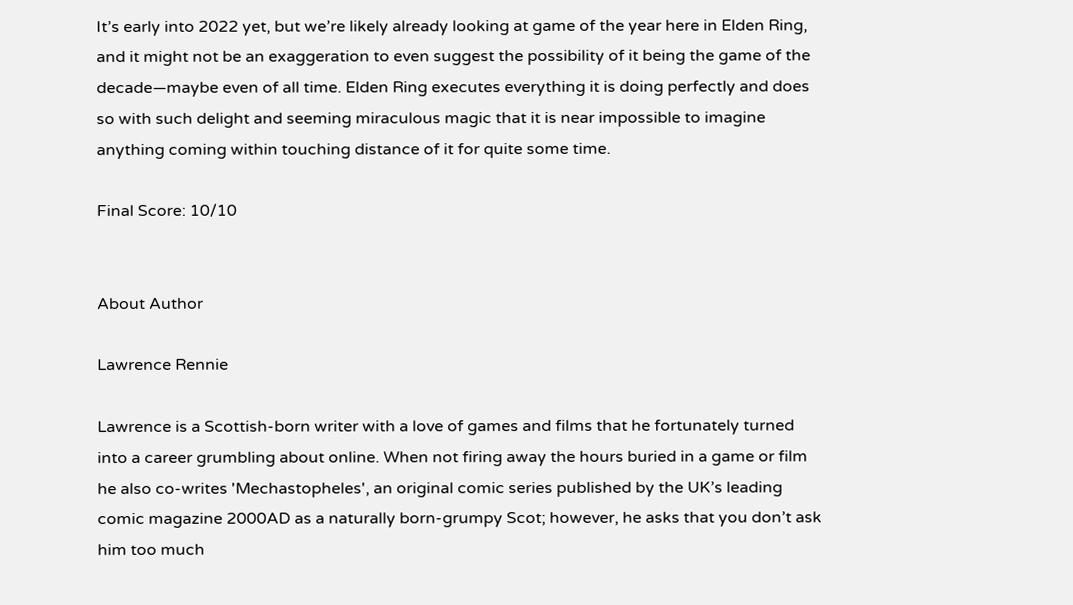It’s early into 2022 yet, but we’re likely already looking at game of the year here in Elden Ring, and it might not be an exaggeration to even suggest the possibility of it being the game of the decade—maybe even of all time. Elden Ring executes everything it is doing perfectly and does so with such delight and seeming miraculous magic that it is near impossible to imagine anything coming within touching distance of it for quite some time.

Final Score: 10/10


About Author

Lawrence Rennie

Lawrence is a Scottish-born writer with a love of games and films that he fortunately turned into a career grumbling about online. When not firing away the hours buried in a game or film he also co-writes 'Mechastopheles', an original comic series published by the UK’s leading comic magazine 2000AD as a naturally born-grumpy Scot; however, he asks that you don’t ask him too much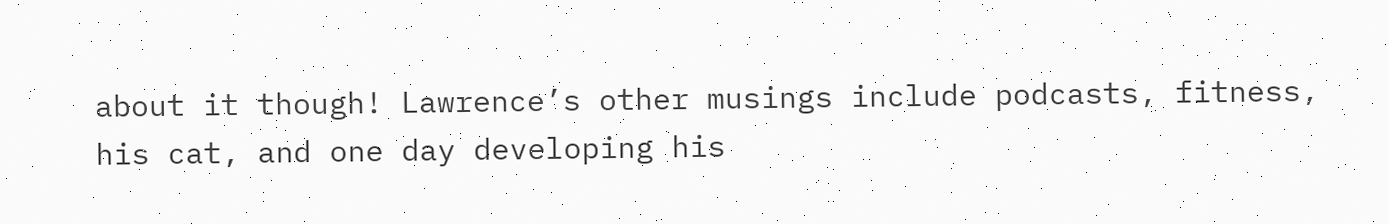about it though! Lawrence’s other musings include podcasts, fitness, his cat, and one day developing his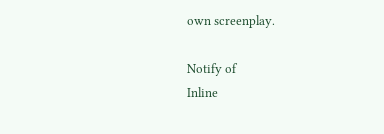own screenplay.

Notify of
Inline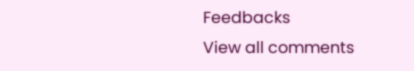Feedbacks
View all comments